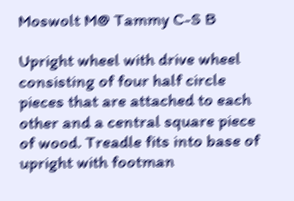Moswolt M@ Tammy C-S B

Upright wheel with drive wheel consisting of four half circle pieces that are attached to each other and a central square piece of wood. Treadle fits into base of upright with footman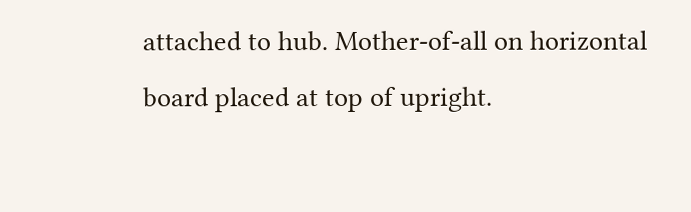attached to hub. Mother-of-all on horizontal board placed at top of upright.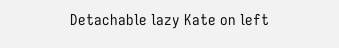Detachable lazy Kate on left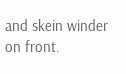and skein winder on front.